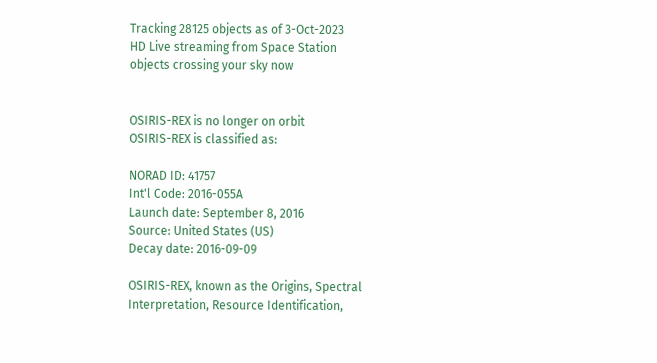Tracking 28125 objects as of 3-Oct-2023
HD Live streaming from Space Station
objects crossing your sky now


OSIRIS-REX is no longer on orbit
OSIRIS-REX is classified as:

NORAD ID: 41757
Int'l Code: 2016-055A
Launch date: September 8, 2016
Source: United States (US)
Decay date: 2016-09-09

OSIRIS-REX, known as the Origins, Spectral Interpretation, Resource Identification,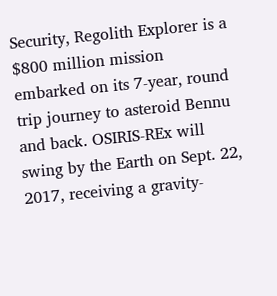Security, Regolith Explorer is a $800 million mission embarked on its 7-year, round trip journey to asteroid Bennu and back. OSIRIS-REx will swing by the Earth on Sept. 22, 2017, receiving a gravity-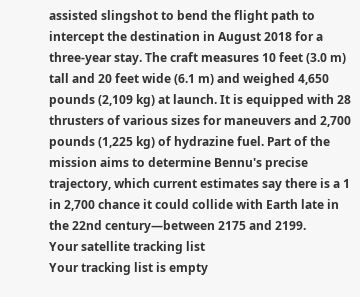assisted slingshot to bend the flight path to intercept the destination in August 2018 for a three-year stay. The craft measures 10 feet (3.0 m) tall and 20 feet wide (6.1 m) and weighed 4,650 pounds (2,109 kg) at launch. It is equipped with 28 thrusters of various sizes for maneuvers and 2,700 pounds (1,225 kg) of hydrazine fuel. Part of the mission aims to determine Bennu's precise trajectory, which current estimates say there is a 1 in 2,700 chance it could collide with Earth late in the 22nd century—between 2175 and 2199.
Your satellite tracking list
Your tracking list is empty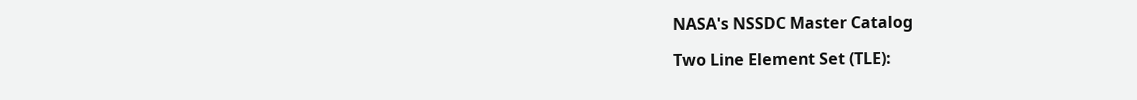NASA's NSSDC Master Catalog

Two Line Element Set (TLE):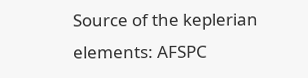Source of the keplerian elements: AFSPC